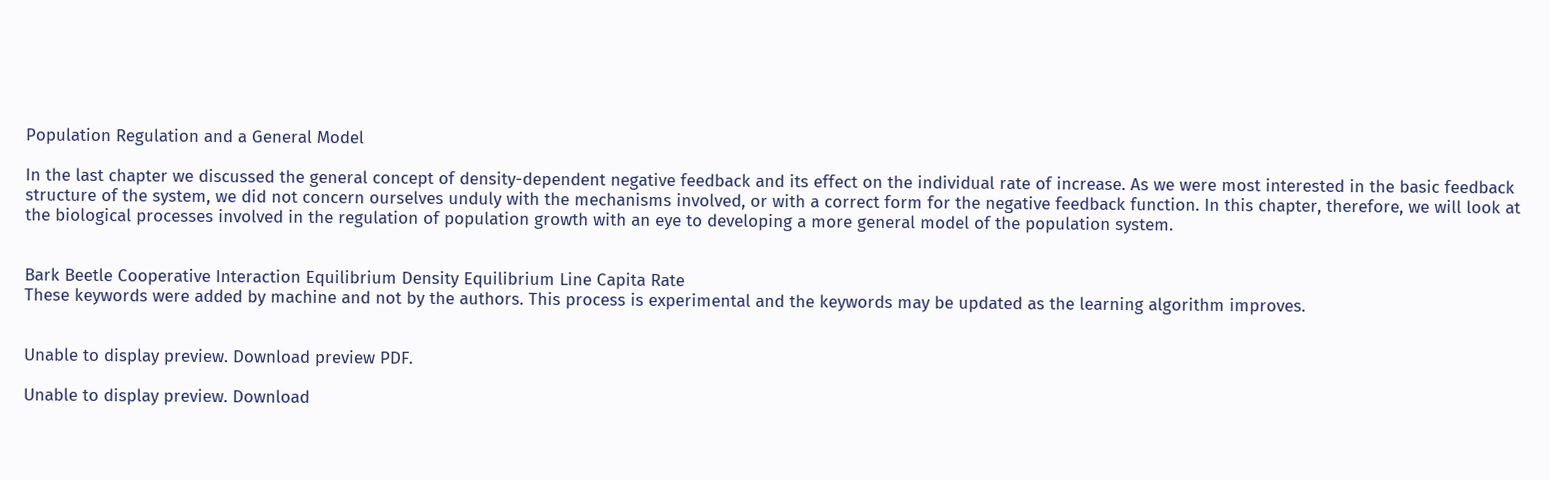Population Regulation and a General Model

In the last chapter we discussed the general concept of density-dependent negative feedback and its effect on the individual rate of increase. As we were most interested in the basic feedback structure of the system, we did not concern ourselves unduly with the mechanisms involved, or with a correct form for the negative feedback function. In this chapter, therefore, we will look at the biological processes involved in the regulation of population growth with an eye to developing a more general model of the population system.


Bark Beetle Cooperative Interaction Equilibrium Density Equilibrium Line Capita Rate
These keywords were added by machine and not by the authors. This process is experimental and the keywords may be updated as the learning algorithm improves.


Unable to display preview. Download preview PDF.

Unable to display preview. Download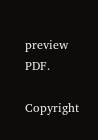preview PDF.

Copyright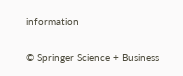information

© Springer Science + Business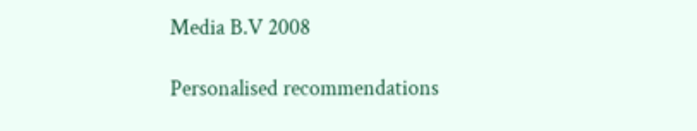Media B.V 2008

Personalised recommendations